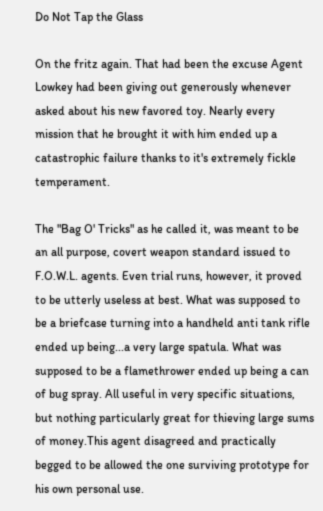Do Not Tap the Glass

On the fritz again. That had been the excuse Agent Lowkey had been giving out generously whenever asked about his new favored toy. Nearly every mission that he brought it with him ended up a catastrophic failure thanks to it's extremely fickle temperament.

The "Bag O' Tricks" as he called it, was meant to be an all purpose, covert weapon standard issued to F.O.W.L. agents. Even trial runs, however, it proved to be utterly useless at best. What was supposed to be a briefcase turning into a handheld anti tank rifle ended up being...a very large spatula. What was supposed to be a flamethrower ended up being a can of bug spray. All useful in very specific situations, but nothing particularly great for thieving large sums of money.This agent disagreed and practically begged to be allowed the one surviving prototype for his own personal use.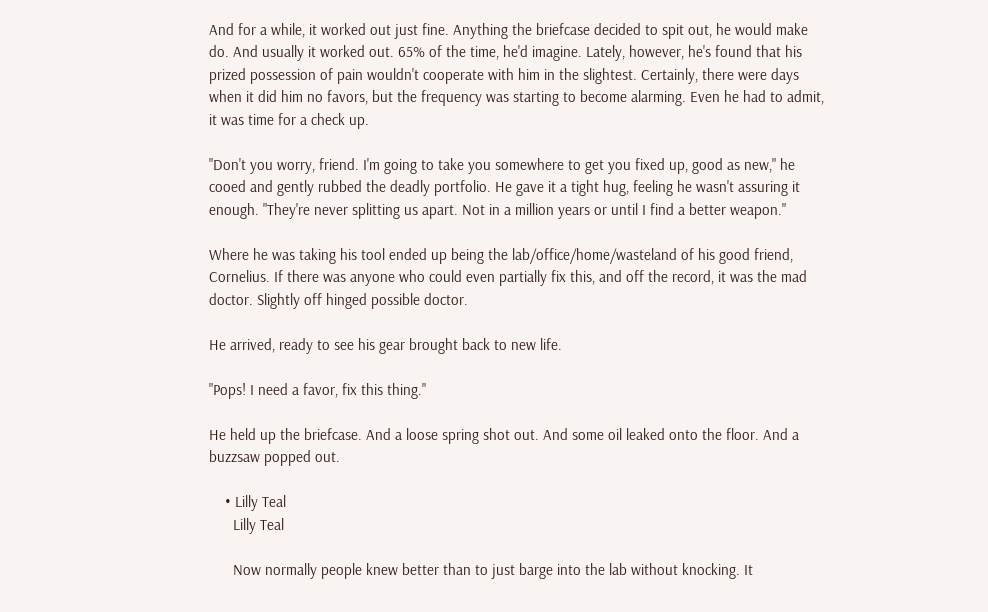And for a while, it worked out just fine. Anything the briefcase decided to spit out, he would make do. And usually it worked out. 65% of the time, he'd imagine. Lately, however, he's found that his prized possession of pain wouldn't cooperate with him in the slightest. Certainly, there were days when it did him no favors, but the frequency was starting to become alarming. Even he had to admit, it was time for a check up.

"Don't you worry, friend. I'm going to take you somewhere to get you fixed up, good as new," he cooed and gently rubbed the deadly portfolio. He gave it a tight hug, feeling he wasn't assuring it enough. "They're never splitting us apart. Not in a million years or until I find a better weapon."

Where he was taking his tool ended up being the lab/office/home/wasteland of his good friend, Cornelius. If there was anyone who could even partially fix this, and off the record, it was the mad doctor. Slightly off hinged possible doctor.

He arrived, ready to see his gear brought back to new life.

"Pops! I need a favor, fix this thing."

He held up the briefcase. And a loose spring shot out. And some oil leaked onto the floor. And a buzzsaw popped out.

    • Lilly Teal
      Lilly Teal

      Now normally people knew better than to just barge into the lab without knocking. It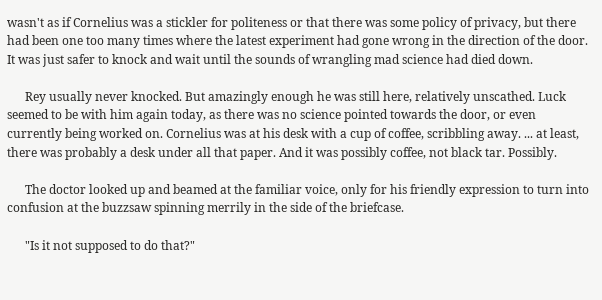wasn't as if Cornelius was a stickler for politeness or that there was some policy of privacy, but there had been one too many times where the latest experiment had gone wrong in the direction of the door. It was just safer to knock and wait until the sounds of wrangling mad science had died down.

      Rey usually never knocked. But amazingly enough he was still here, relatively unscathed. Luck seemed to be with him again today, as there was no science pointed towards the door, or even currently being worked on. Cornelius was at his desk with a cup of coffee, scribbling away. ... at least, there was probably a desk under all that paper. And it was possibly coffee, not black tar. Possibly.

      The doctor looked up and beamed at the familiar voice, only for his friendly expression to turn into confusion at the buzzsaw spinning merrily in the side of the briefcase.

      "Is it not supposed to do that?"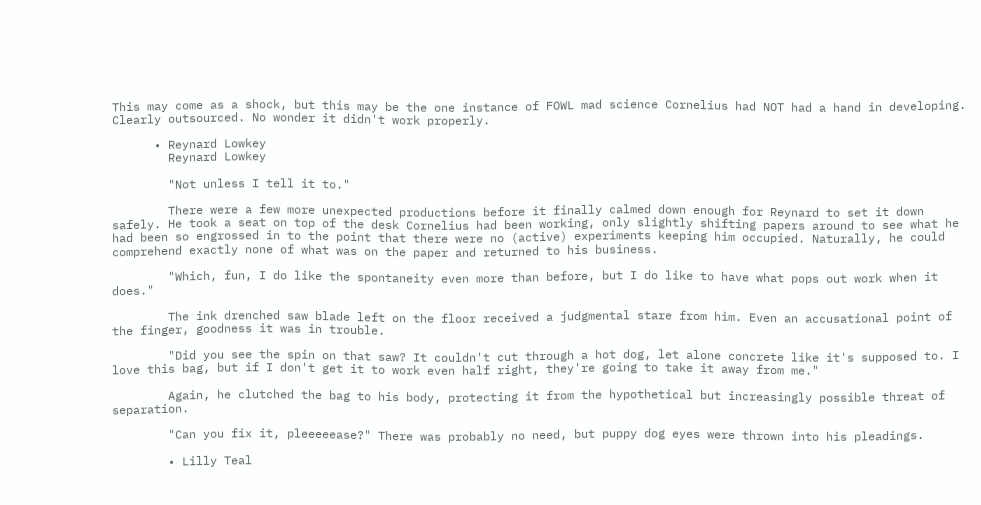This may come as a shock, but this may be the one instance of FOWL mad science Cornelius had NOT had a hand in developing. Clearly outsourced. No wonder it didn't work properly.

      • Reynard Lowkey
        Reynard Lowkey

        "Not unless I tell it to."

        There were a few more unexpected productions before it finally calmed down enough for Reynard to set it down safely. He took a seat on top of the desk Cornelius had been working, only slightly shifting papers around to see what he had been so engrossed in to the point that there were no (active) experiments keeping him occupied. Naturally, he could comprehend exactly none of what was on the paper and returned to his business.

        "Which, fun, I do like the spontaneity even more than before, but I do like to have what pops out work when it does."

        The ink drenched saw blade left on the floor received a judgmental stare from him. Even an accusational point of the finger, goodness it was in trouble.

        "Did you see the spin on that saw? It couldn't cut through a hot dog, let alone concrete like it's supposed to. I love this bag, but if I don't get it to work even half right, they're going to take it away from me."

        Again, he clutched the bag to his body, protecting it from the hypothetical but increasingly possible threat of separation.

        "Can you fix it, pleeeeease?" There was probably no need, but puppy dog eyes were thrown into his pleadings.

        • Lilly Teal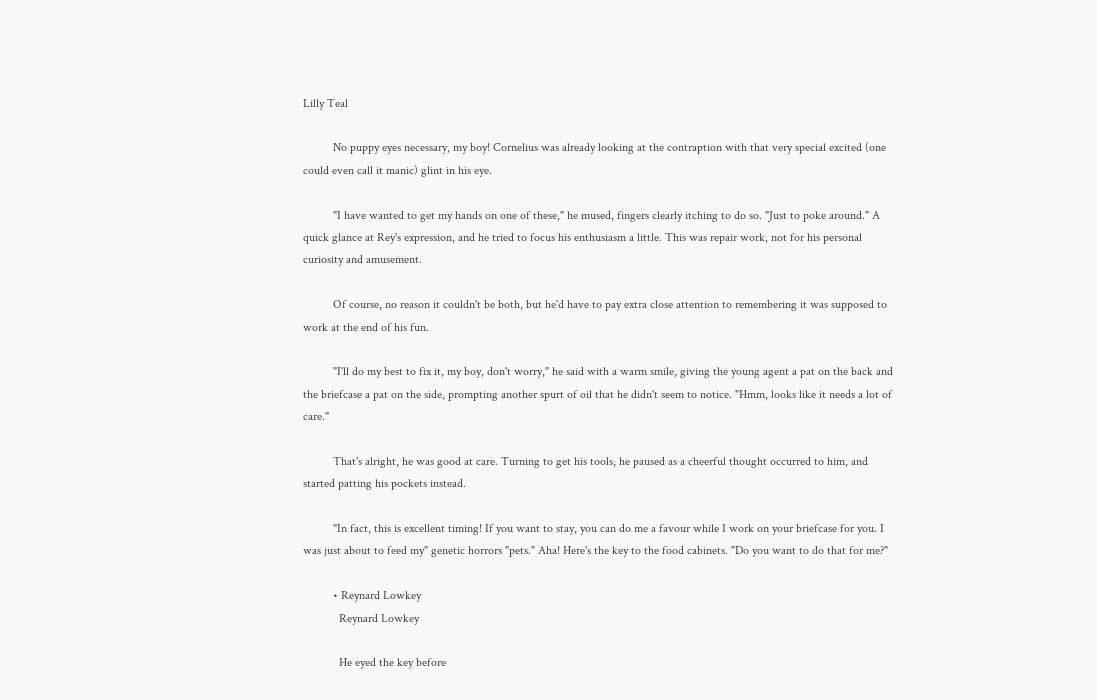Lilly Teal

          No puppy eyes necessary, my boy! Cornelius was already looking at the contraption with that very special excited (one could even call it manic) glint in his eye.

          "I have wanted to get my hands on one of these," he mused, fingers clearly itching to do so. "Just to poke around." A quick glance at Rey's expression, and he tried to focus his enthusiasm a little. This was repair work, not for his personal curiosity and amusement.

          Of course, no reason it couldn't be both, but he'd have to pay extra close attention to remembering it was supposed to work at the end of his fun.

          "I'll do my best to fix it, my boy, don't worry," he said with a warm smile, giving the young agent a pat on the back and the briefcase a pat on the side, prompting another spurt of oil that he didn't seem to notice. "Hmm, looks like it needs a lot of care."

          That's alright, he was good at care. Turning to get his tools, he paused as a cheerful thought occurred to him, and started patting his pockets instead.

          "In fact, this is excellent timing! If you want to stay, you can do me a favour while I work on your briefcase for you. I was just about to feed my" genetic horrors "pets." Aha! Here's the key to the food cabinets. "Do you want to do that for me?"

          • Reynard Lowkey
            Reynard Lowkey

            He eyed the key before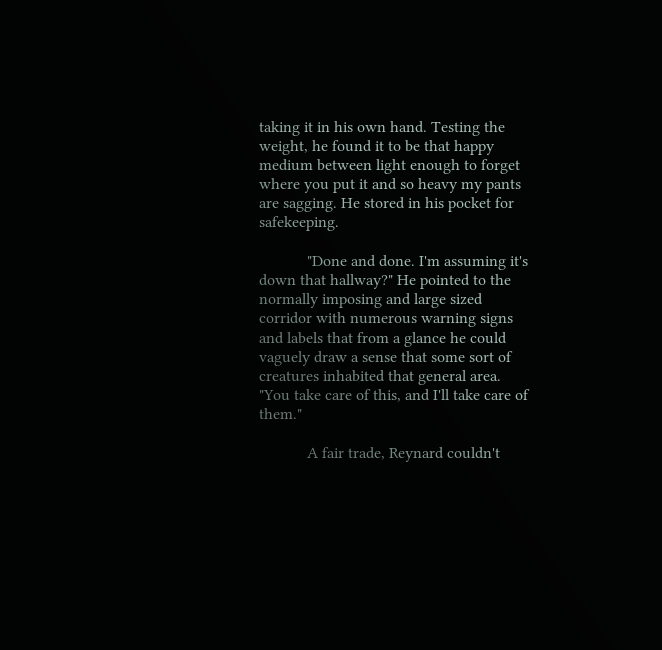taking it in his own hand. Testing the weight, he found it to be that happy medium between light enough to forget where you put it and so heavy my pants are sagging. He stored in his pocket for safekeeping.

            "Done and done. I'm assuming it's down that hallway?" He pointed to the normally imposing and large sized corridor with numerous warning signs and labels that from a glance he could vaguely draw a sense that some sort of creatures inhabited that general area. "You take care of this, and I'll take care of them."

            A fair trade, Reynard couldn't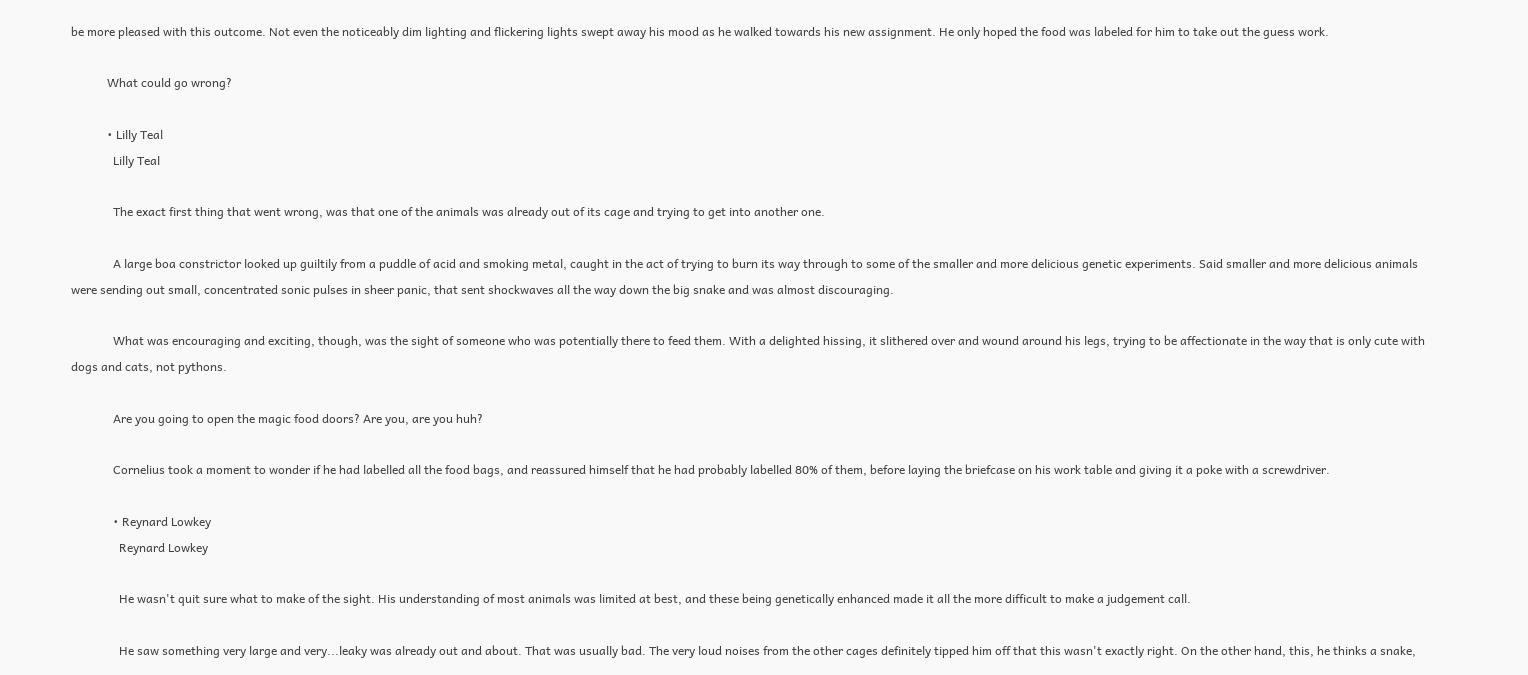be more pleased with this outcome. Not even the noticeably dim lighting and flickering lights swept away his mood as he walked towards his new assignment. He only hoped the food was labeled for him to take out the guess work.

            What could go wrong?

            • Lilly Teal
              Lilly Teal

              The exact first thing that went wrong, was that one of the animals was already out of its cage and trying to get into another one.

              A large boa constrictor looked up guiltily from a puddle of acid and smoking metal, caught in the act of trying to burn its way through to some of the smaller and more delicious genetic experiments. Said smaller and more delicious animals were sending out small, concentrated sonic pulses in sheer panic, that sent shockwaves all the way down the big snake and was almost discouraging.

              What was encouraging and exciting, though, was the sight of someone who was potentially there to feed them. With a delighted hissing, it slithered over and wound around his legs, trying to be affectionate in the way that is only cute with dogs and cats, not pythons.

              Are you going to open the magic food doors? Are you, are you huh?

              Cornelius took a moment to wonder if he had labelled all the food bags, and reassured himself that he had probably labelled 80% of them, before laying the briefcase on his work table and giving it a poke with a screwdriver.

              • Reynard Lowkey
                Reynard Lowkey

                He wasn't quit sure what to make of the sight. His understanding of most animals was limited at best, and these being genetically enhanced made it all the more difficult to make a judgement call.

                He saw something very large and very...leaky was already out and about. That was usually bad. The very loud noises from the other cages definitely tipped him off that this wasn't exactly right. On the other hand, this, he thinks a snake,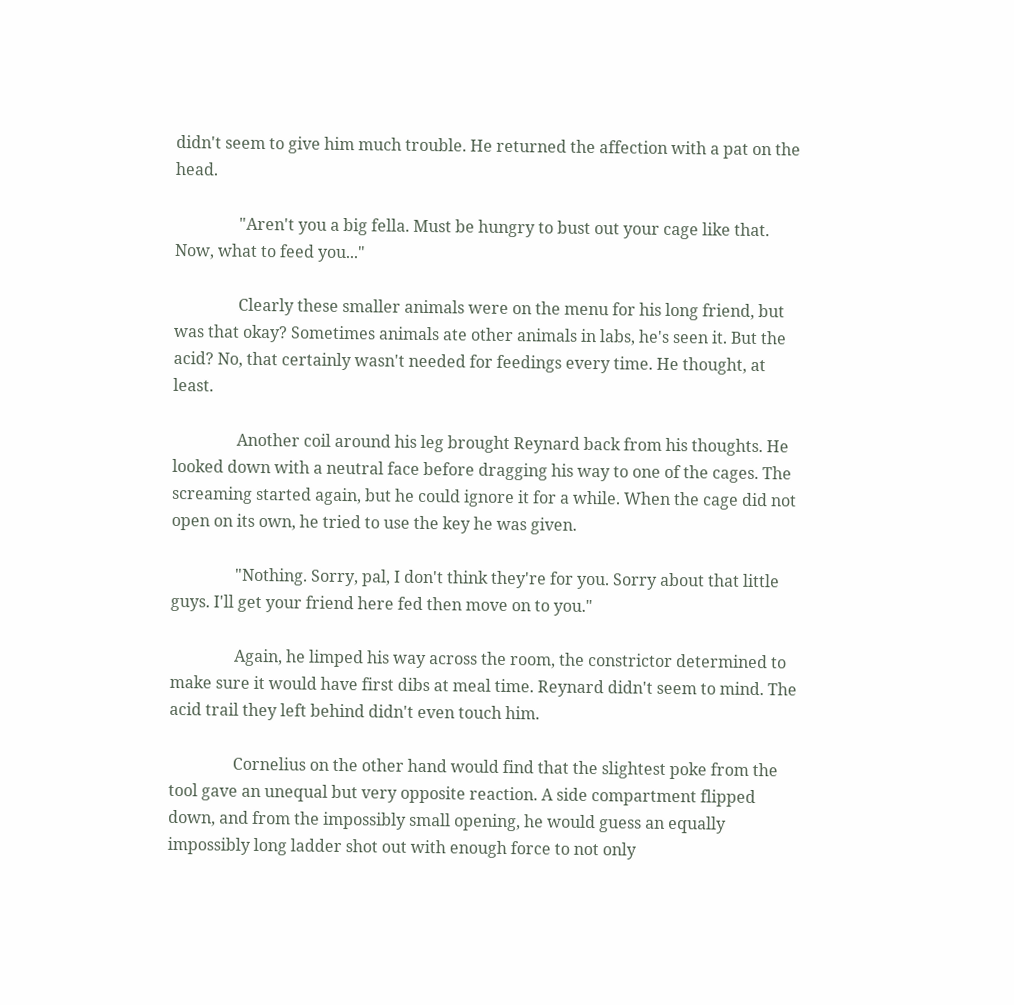didn't seem to give him much trouble. He returned the affection with a pat on the head.

                "Aren't you a big fella. Must be hungry to bust out your cage like that. Now, what to feed you..."

                Clearly these smaller animals were on the menu for his long friend, but was that okay? Sometimes animals ate other animals in labs, he's seen it. But the acid? No, that certainly wasn't needed for feedings every time. He thought, at least.

                Another coil around his leg brought Reynard back from his thoughts. He looked down with a neutral face before dragging his way to one of the cages. The screaming started again, but he could ignore it for a while. When the cage did not open on its own, he tried to use the key he was given.

                "Nothing. Sorry, pal, I don't think they're for you. Sorry about that little guys. I'll get your friend here fed then move on to you."

                Again, he limped his way across the room, the constrictor determined to make sure it would have first dibs at meal time. Reynard didn't seem to mind. The acid trail they left behind didn't even touch him.

                Cornelius on the other hand would find that the slightest poke from the tool gave an unequal but very opposite reaction. A side compartment flipped down, and from the impossibly small opening, he would guess an equally impossibly long ladder shot out with enough force to not only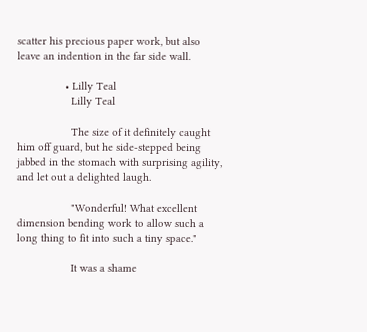scatter his precious paper work, but also leave an indention in the far side wall.

                • Lilly Teal
                  Lilly Teal

                  The size of it definitely caught him off guard, but he side-stepped being jabbed in the stomach with surprising agility, and let out a delighted laugh.

                  "Wonderful! What excellent dimension bending work to allow such a long thing to fit into such a tiny space."

                  It was a shame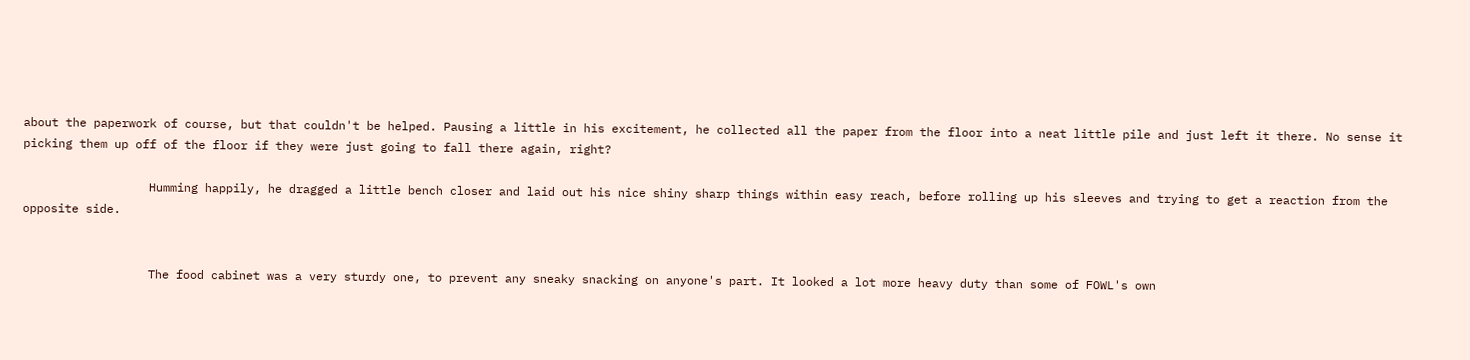about the paperwork of course, but that couldn't be helped. Pausing a little in his excitement, he collected all the paper from the floor into a neat little pile and just left it there. No sense it picking them up off of the floor if they were just going to fall there again, right?

                  Humming happily, he dragged a little bench closer and laid out his nice shiny sharp things within easy reach, before rolling up his sleeves and trying to get a reaction from the opposite side.


                  The food cabinet was a very sturdy one, to prevent any sneaky snacking on anyone's part. It looked a lot more heavy duty than some of FOWL's own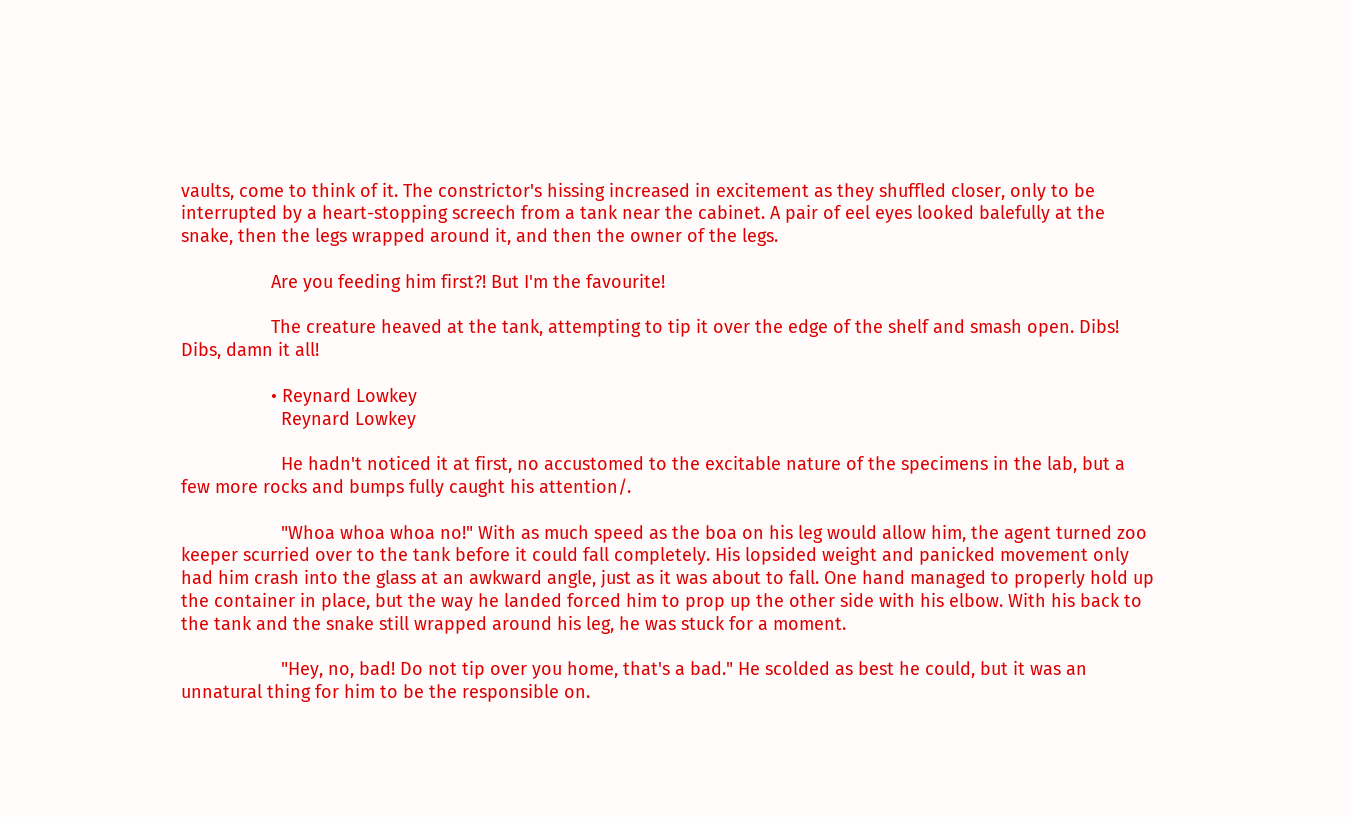vaults, come to think of it. The constrictor's hissing increased in excitement as they shuffled closer, only to be interrupted by a heart-stopping screech from a tank near the cabinet. A pair of eel eyes looked balefully at the snake, then the legs wrapped around it, and then the owner of the legs.

                  Are you feeding him first?! But I'm the favourite!

                  The creature heaved at the tank, attempting to tip it over the edge of the shelf and smash open. Dibs! Dibs, damn it all!

                  • Reynard Lowkey
                    Reynard Lowkey

                    He hadn't noticed it at first, no accustomed to the excitable nature of the specimens in the lab, but a few more rocks and bumps fully caught his attention/.

                    "Whoa whoa whoa no!" With as much speed as the boa on his leg would allow him, the agent turned zoo keeper scurried over to the tank before it could fall completely. His lopsided weight and panicked movement only had him crash into the glass at an awkward angle, just as it was about to fall. One hand managed to properly hold up the container in place, but the way he landed forced him to prop up the other side with his elbow. With his back to the tank and the snake still wrapped around his leg, he was stuck for a moment.

                    "Hey, no, bad! Do not tip over you home, that's a bad." He scolded as best he could, but it was an unnatural thing for him to be the responsible on.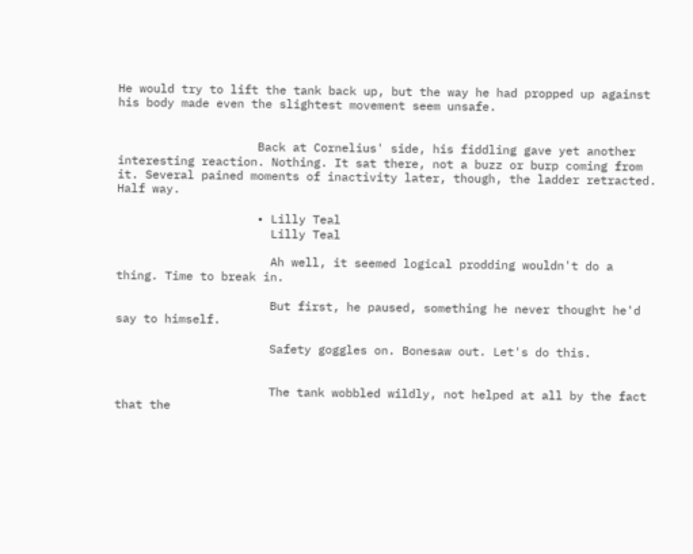He would try to lift the tank back up, but the way he had propped up against his body made even the slightest movement seem unsafe.


                    Back at Cornelius' side, his fiddling gave yet another interesting reaction. Nothing. It sat there, not a buzz or burp coming from it. Several pained moments of inactivity later, though, the ladder retracted. Half way.

                    • Lilly Teal
                      Lilly Teal

                      Ah well, it seemed logical prodding wouldn't do a thing. Time to break in.

                      But first, he paused, something he never thought he'd say to himself.

                      Safety goggles on. Bonesaw out. Let's do this.


                      The tank wobbled wildly, not helped at all by the fact that the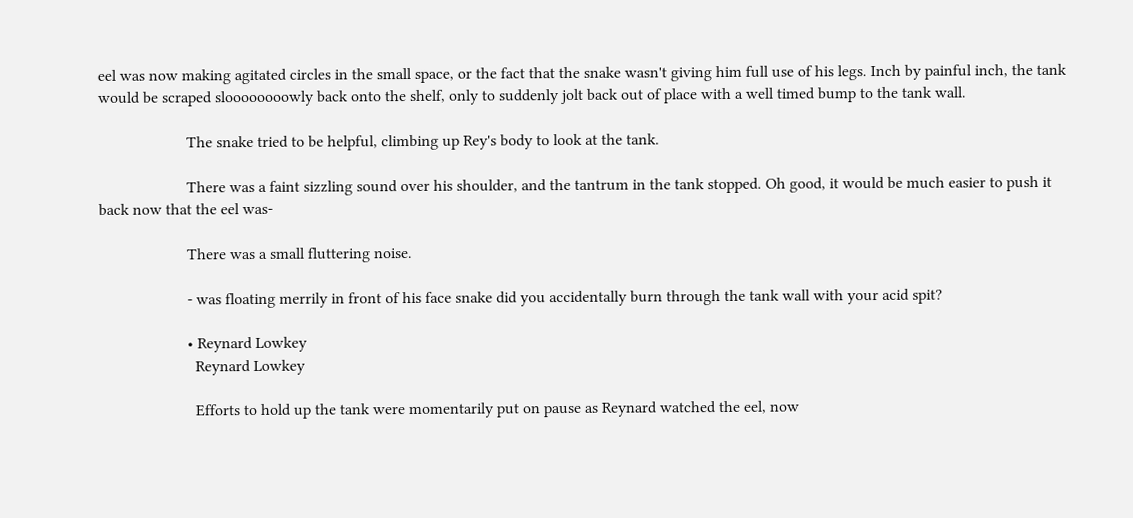eel was now making agitated circles in the small space, or the fact that the snake wasn't giving him full use of his legs. Inch by painful inch, the tank would be scraped sloooooooowly back onto the shelf, only to suddenly jolt back out of place with a well timed bump to the tank wall.

                      The snake tried to be helpful, climbing up Rey's body to look at the tank.

                      There was a faint sizzling sound over his shoulder, and the tantrum in the tank stopped. Oh good, it would be much easier to push it back now that the eel was-

                      There was a small fluttering noise.

                      - was floating merrily in front of his face snake did you accidentally burn through the tank wall with your acid spit?

                      • Reynard Lowkey
                        Reynard Lowkey

                        Efforts to hold up the tank were momentarily put on pause as Reynard watched the eel, now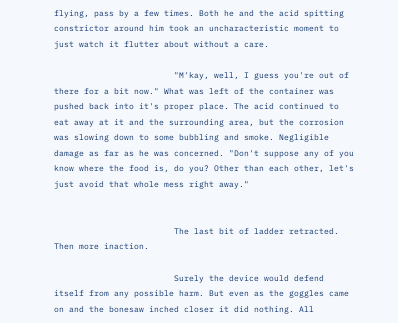flying, pass by a few times. Both he and the acid spitting constrictor around him took an uncharacteristic moment to just watch it flutter about without a care.

                        "M'kay, well, I guess you're out of there for a bit now." What was left of the container was pushed back into it's proper place. The acid continued to eat away at it and the surrounding area, but the corrosion was slowing down to some bubbling and smoke. Negligible damage as far as he was concerned. "Don't suppose any of you know where the food is, do you? Other than each other, let's just avoid that whole mess right away."


                        The last bit of ladder retracted. Then more inaction.

                        Surely the device would defend itself from any possible harm. But even as the goggles came on and the bonesaw inched closer it did nothing. All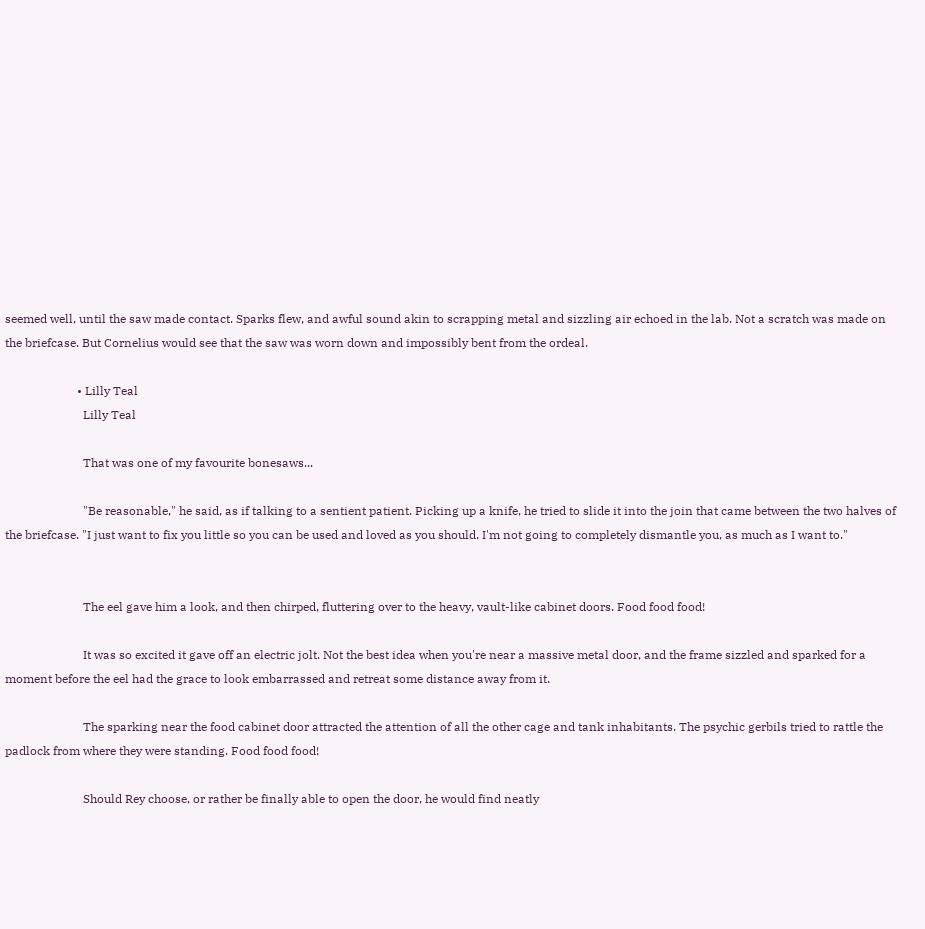seemed well, until the saw made contact. Sparks flew, and awful sound akin to scrapping metal and sizzling air echoed in the lab. Not a scratch was made on the briefcase. But Cornelius would see that the saw was worn down and impossibly bent from the ordeal.

                        • Lilly Teal
                          Lilly Teal

                          That was one of my favourite bonesaws...

                          "Be reasonable," he said, as if talking to a sentient patient. Picking up a knife, he tried to slide it into the join that came between the two halves of the briefcase. "I just want to fix you little so you can be used and loved as you should. I'm not going to completely dismantle you, as much as I want to."


                          The eel gave him a look, and then chirped, fluttering over to the heavy, vault-like cabinet doors. Food food food!

                          It was so excited it gave off an electric jolt. Not the best idea when you're near a massive metal door, and the frame sizzled and sparked for a moment before the eel had the grace to look embarrassed and retreat some distance away from it.

                          The sparking near the food cabinet door attracted the attention of all the other cage and tank inhabitants. The psychic gerbils tried to rattle the padlock from where they were standing. Food food food!

                          Should Rey choose, or rather be finally able to open the door, he would find neatly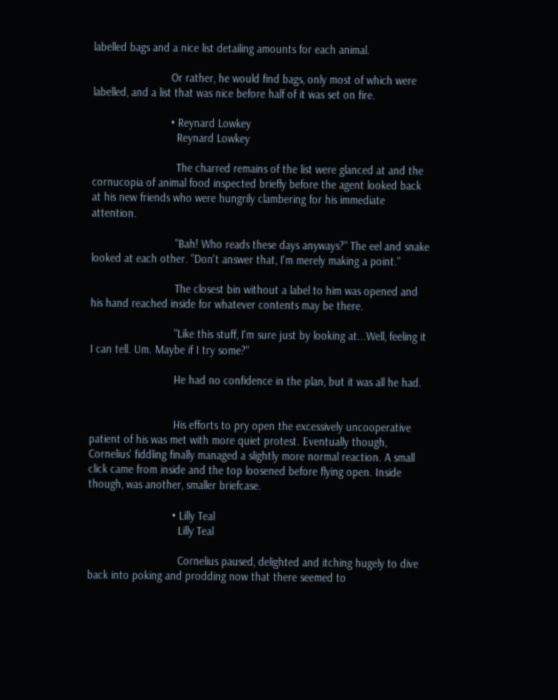labelled bags and a nice list detailing amounts for each animal.

                          Or rather, he would find bags, only most of which were labelled, and a list that was nice before half of it was set on fire.

                          • Reynard Lowkey
                            Reynard Lowkey

                            The charred remains of the list were glanced at and the cornucopia of animal food inspected briefly before the agent looked back at his new friends who were hungrily clambering for his immediate attention.

                            "Bah! Who reads these days anyways?" The eel and snake looked at each other. "Don't answer that, I'm merely making a point."

                            The closest bin without a label to him was opened and his hand reached inside for whatever contents may be there.

                            "Like this stuff, I'm sure just by looking at...Well, feeling it I can tell. Um. Maybe if I try some?"

                            He had no confidence in the plan, but it was all he had.


                            His efforts to pry open the excessively uncooperative patient of his was met with more quiet protest. Eventually though, Cornelius' fiddling finally managed a slightly more normal reaction. A small click came from inside and the top loosened before flying open. Inside though, was another, smaller briefcase.

                            • Lilly Teal
                              Lilly Teal

                              Cornelius paused, delighted and itching hugely to dive back into poking and prodding now that there seemed to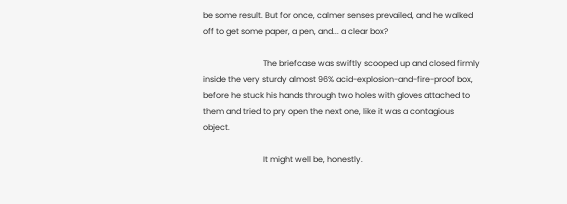be some result. But for once, calmer senses prevailed, and he walked off to get some paper, a pen, and... a clear box?

                              The briefcase was swiftly scooped up and closed firmly inside the very sturdy almost 96% acid-explosion-and-fire-proof box, before he stuck his hands through two holes with gloves attached to them and tried to pry open the next one, like it was a contagious object.

                              It might well be, honestly.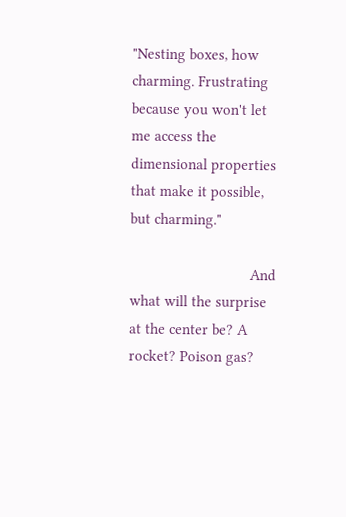"Nesting boxes, how charming. Frustrating because you won't let me access the dimensional properties that make it possible, but charming."

                              And what will the surprise at the center be? A rocket? Poison gas?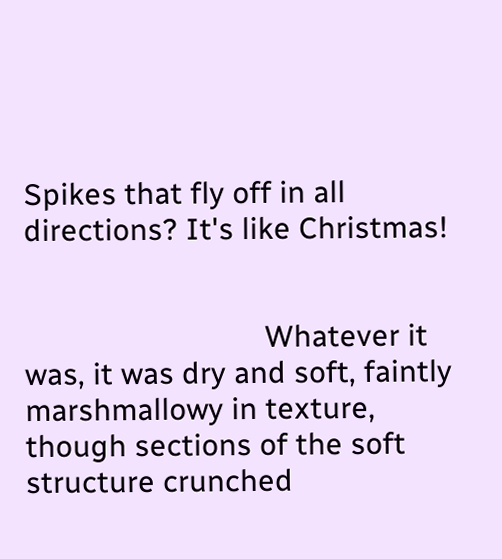Spikes that fly off in all directions? It's like Christmas!


                              Whatever it was, it was dry and soft, faintly marshmallowy in texture, though sections of the soft structure crunched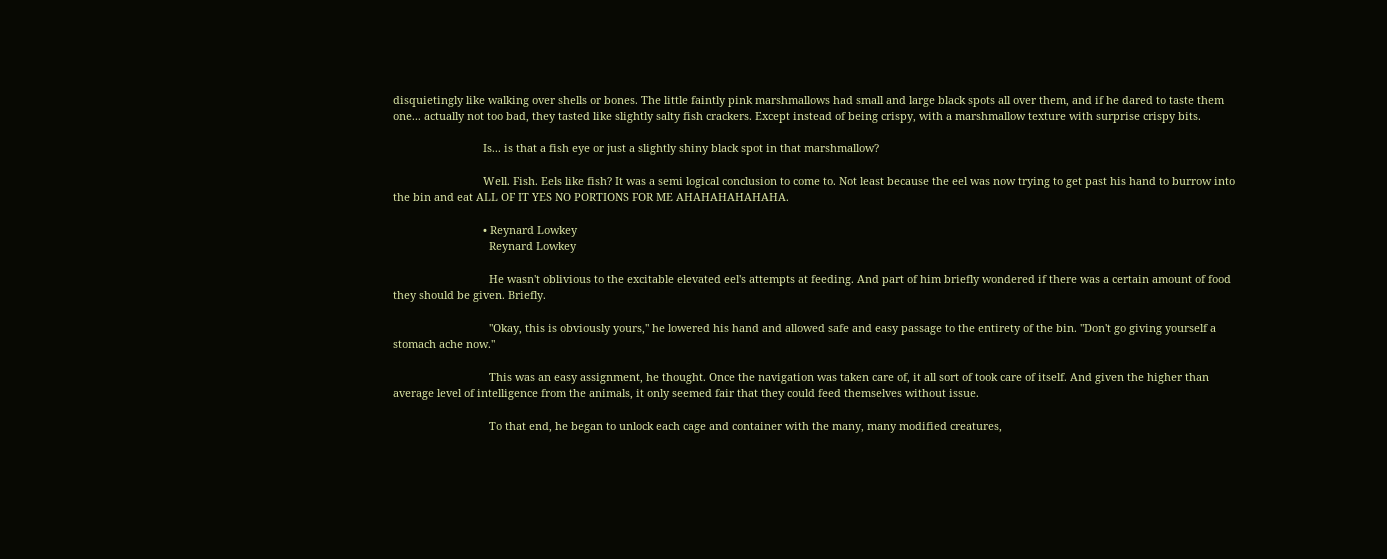disquietingly like walking over shells or bones. The little faintly pink marshmallows had small and large black spots all over them, and if he dared to taste them one... actually not too bad, they tasted like slightly salty fish crackers. Except instead of being crispy, with a marshmallow texture with surprise crispy bits.

                              Is... is that a fish eye or just a slightly shiny black spot in that marshmallow?

                              Well. Fish. Eels like fish? It was a semi logical conclusion to come to. Not least because the eel was now trying to get past his hand to burrow into the bin and eat ALL OF IT YES NO PORTIONS FOR ME AHAHAHAHAHAHA.

                              • Reynard Lowkey
                                Reynard Lowkey

                                He wasn't oblivious to the excitable elevated eel's attempts at feeding. And part of him briefly wondered if there was a certain amount of food they should be given. Briefly.

                                "Okay, this is obviously yours," he lowered his hand and allowed safe and easy passage to the entirety of the bin. "Don't go giving yourself a stomach ache now."

                                This was an easy assignment, he thought. Once the navigation was taken care of, it all sort of took care of itself. And given the higher than average level of intelligence from the animals, it only seemed fair that they could feed themselves without issue.

                                To that end, he began to unlock each cage and container with the many, many modified creatures,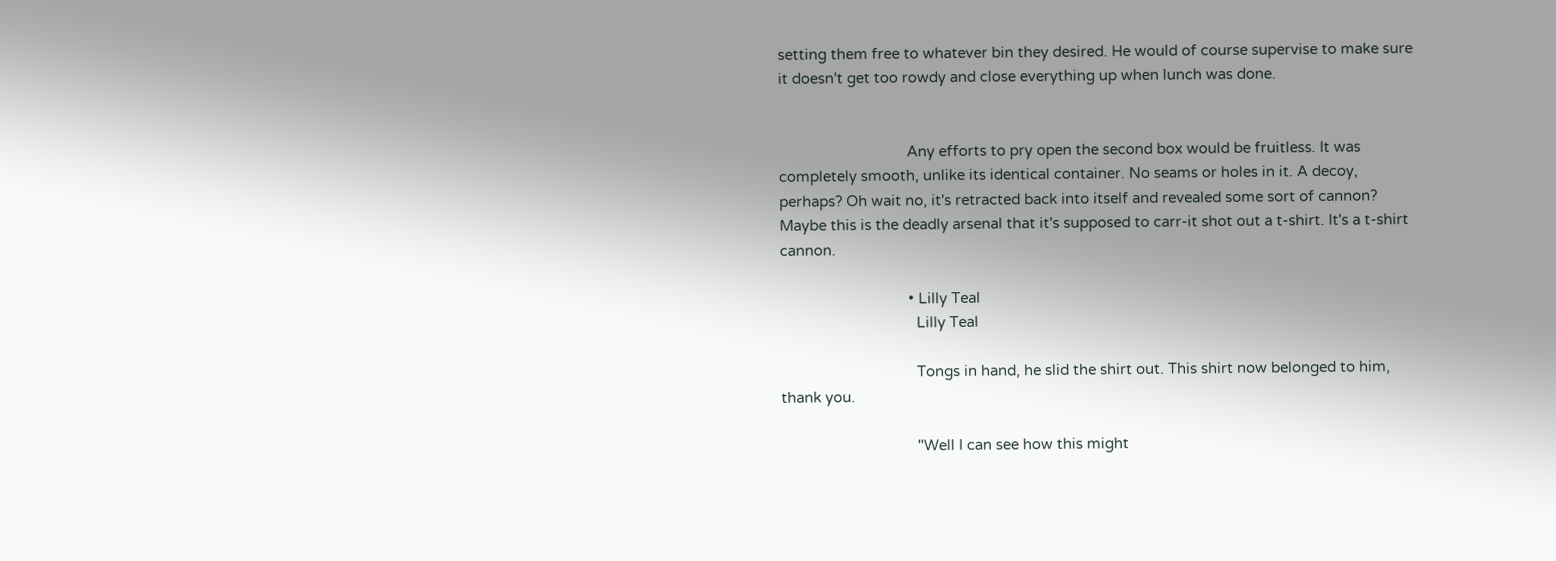setting them free to whatever bin they desired. He would of course supervise to make sure it doesn't get too rowdy and close everything up when lunch was done.


                                Any efforts to pry open the second box would be fruitless. It was completely smooth, unlike its identical container. No seams or holes in it. A decoy, perhaps? Oh wait no, it's retracted back into itself and revealed some sort of cannon? Maybe this is the deadly arsenal that it's supposed to carr-it shot out a t-shirt. It's a t-shirt cannon.

                                • Lilly Teal
                                  Lilly Teal

                                  Tongs in hand, he slid the shirt out. This shirt now belonged to him, thank you.

                                  "Well I can see how this might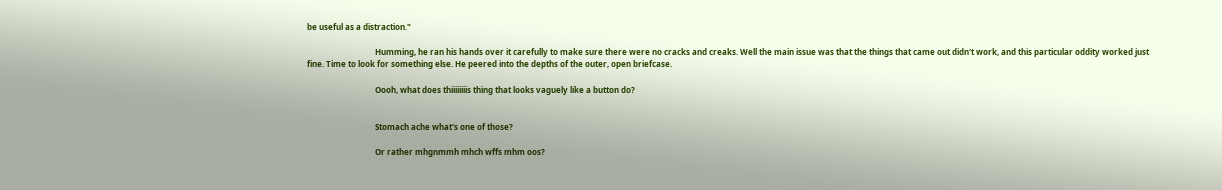be useful as a distraction."

                                  Humming, he ran his hands over it carefully to make sure there were no cracks and creaks. Well the main issue was that the things that came out didn't work, and this particular oddity worked just fine. Time to look for something else. He peered into the depths of the outer, open briefcase.

                                  Oooh, what does thiiiiiiiis thing that looks vaguely like a button do?


                                  Stomach ache what's one of those?

                                  Or rather mhgnmmh mhch wffs mhm oos?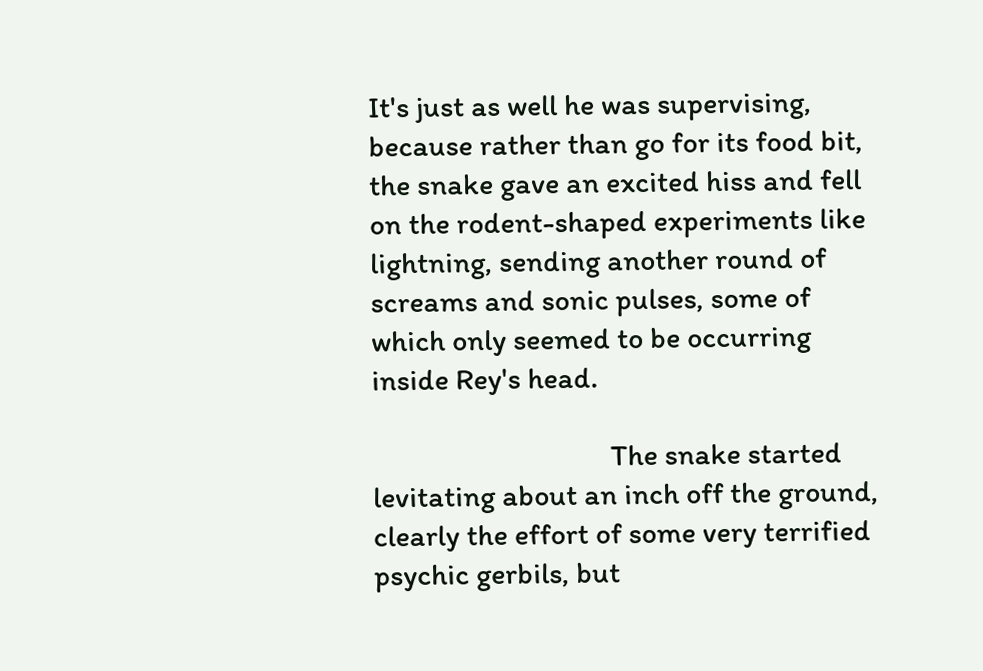It's just as well he was supervising, because rather than go for its food bit, the snake gave an excited hiss and fell on the rodent-shaped experiments like lightning, sending another round of screams and sonic pulses, some of which only seemed to be occurring inside Rey's head.

                                  The snake started levitating about an inch off the ground, clearly the effort of some very terrified psychic gerbils, but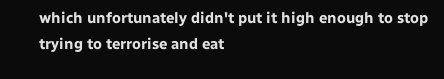which unfortunately didn't put it high enough to stop trying to terrorise and eat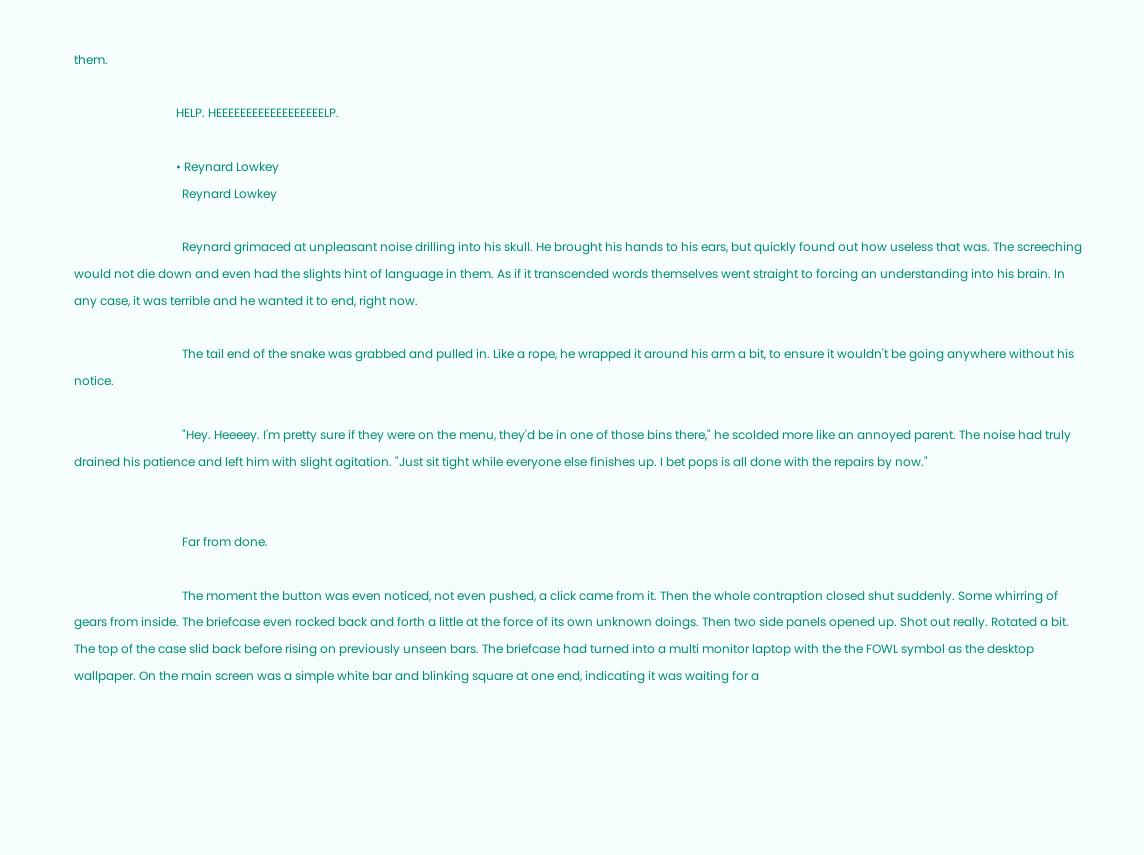them.

                                  HELP. HEEEEEEEEEEEEEEEEEELP.

                                  • Reynard Lowkey
                                    Reynard Lowkey

                                    Reynard grimaced at unpleasant noise drilling into his skull. He brought his hands to his ears, but quickly found out how useless that was. The screeching would not die down and even had the slights hint of language in them. As if it transcended words themselves went straight to forcing an understanding into his brain. In any case, it was terrible and he wanted it to end, right now.

                                    The tail end of the snake was grabbed and pulled in. Like a rope, he wrapped it around his arm a bit, to ensure it wouldn't be going anywhere without his notice.

                                    "Hey. Heeeey. I'm pretty sure if they were on the menu, they'd be in one of those bins there," he scolded more like an annoyed parent. The noise had truly drained his patience and left him with slight agitation. "Just sit tight while everyone else finishes up. I bet pops is all done with the repairs by now."


                                    Far from done.

                                    The moment the button was even noticed, not even pushed, a click came from it. Then the whole contraption closed shut suddenly. Some whirring of gears from inside. The briefcase even rocked back and forth a little at the force of its own unknown doings. Then two side panels opened up. Shot out really. Rotated a bit. The top of the case slid back before rising on previously unseen bars. The briefcase had turned into a multi monitor laptop with the the FOWL symbol as the desktop wallpaper. On the main screen was a simple white bar and blinking square at one end, indicating it was waiting for a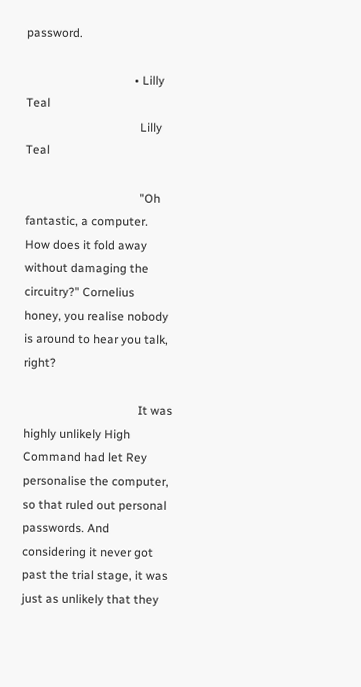password.

                                    • Lilly Teal
                                      Lilly Teal

                                      "Oh fantastic, a computer. How does it fold away without damaging the circuitry?" Cornelius honey, you realise nobody is around to hear you talk, right?

                                      It was highly unlikely High Command had let Rey personalise the computer, so that ruled out personal passwords. And considering it never got past the trial stage, it was just as unlikely that they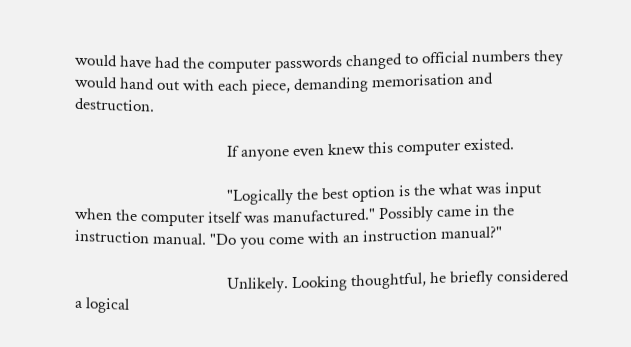would have had the computer passwords changed to official numbers they would hand out with each piece, demanding memorisation and destruction.

                                      If anyone even knew this computer existed.

                                      "Logically the best option is the what was input when the computer itself was manufactured." Possibly came in the instruction manual. "Do you come with an instruction manual?"

                                      Unlikely. Looking thoughtful, he briefly considered a logical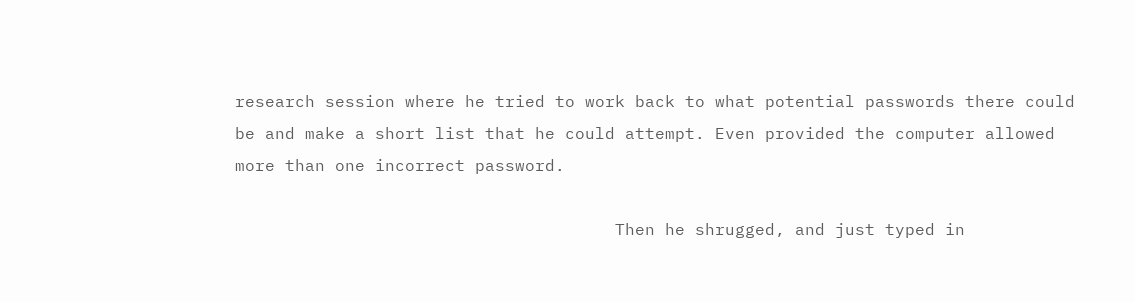research session where he tried to work back to what potential passwords there could be and make a short list that he could attempt. Even provided the computer allowed more than one incorrect password.

                                      Then he shrugged, and just typed in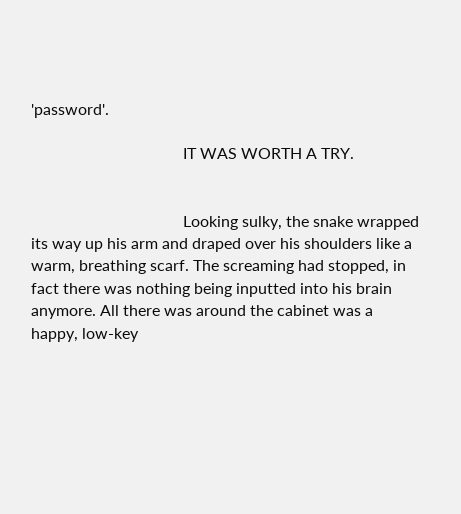'password'.

                                      IT WAS WORTH A TRY.


                                      Looking sulky, the snake wrapped its way up his arm and draped over his shoulders like a warm, breathing scarf. The screaming had stopped, in fact there was nothing being inputted into his brain anymore. All there was around the cabinet was a happy, low-key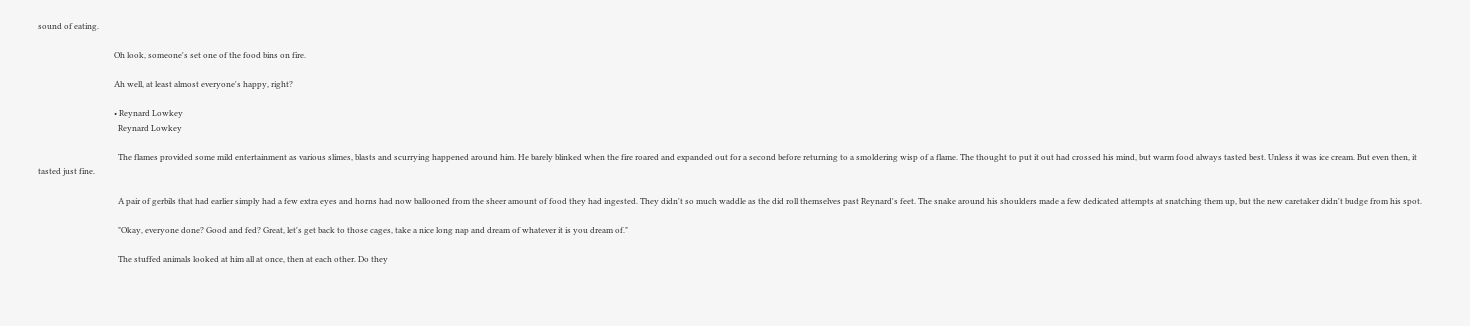sound of eating.

                                      Oh look, someone's set one of the food bins on fire.

                                      Ah well, at least almost everyone's happy, right?

                                      • Reynard Lowkey
                                        Reynard Lowkey

                                        The flames provided some mild entertainment as various slimes, blasts and scurrying happened around him. He barely blinked when the fire roared and expanded out for a second before returning to a smoldering wisp of a flame. The thought to put it out had crossed his mind, but warm food always tasted best. Unless it was ice cream. But even then, it tasted just fine.

                                        A pair of gerbils that had earlier simply had a few extra eyes and horns had now ballooned from the sheer amount of food they had ingested. They didn't so much waddle as the did roll themselves past Reynard's feet. The snake around his shoulders made a few dedicated attempts at snatching them up, but the new caretaker didn't budge from his spot.

                                        "Okay, everyone done? Good and fed? Great, let's get back to those cages, take a nice long nap and dream of whatever it is you dream of."

                                        The stuffed animals looked at him all at once, then at each other. Do they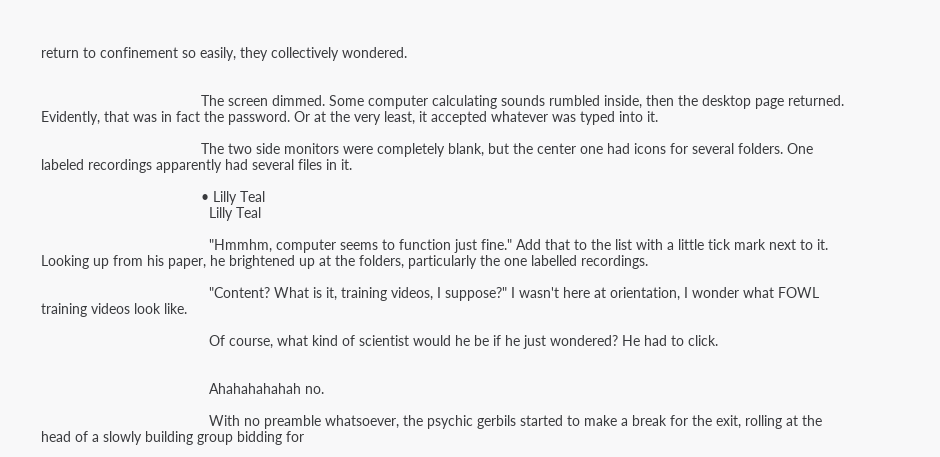return to confinement so easily, they collectively wondered.


                                        The screen dimmed. Some computer calculating sounds rumbled inside, then the desktop page returned. Evidently, that was in fact the password. Or at the very least, it accepted whatever was typed into it.

                                        The two side monitors were completely blank, but the center one had icons for several folders. One labeled recordings apparently had several files in it.

                                        • Lilly Teal
                                          Lilly Teal

                                          "Hmmhm, computer seems to function just fine." Add that to the list with a little tick mark next to it. Looking up from his paper, he brightened up at the folders, particularly the one labelled recordings.

                                          "Content? What is it, training videos, I suppose?" I wasn't here at orientation, I wonder what FOWL training videos look like.

                                          Of course, what kind of scientist would he be if he just wondered? He had to click.


                                          Ahahahahahah no.

                                          With no preamble whatsoever, the psychic gerbils started to make a break for the exit, rolling at the head of a slowly building group bidding for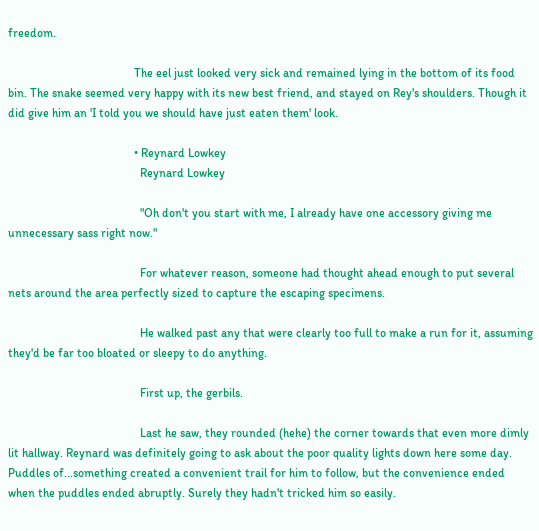freedom.

                                          The eel just looked very sick and remained lying in the bottom of its food bin. The snake seemed very happy with its new best friend, and stayed on Rey's shoulders. Though it did give him an 'I told you we should have just eaten them' look.

                                          • Reynard Lowkey
                                            Reynard Lowkey

                                            "Oh don't you start with me, I already have one accessory giving me unnecessary sass right now."

                                            For whatever reason, someone had thought ahead enough to put several nets around the area perfectly sized to capture the escaping specimens.

                                            He walked past any that were clearly too full to make a run for it, assuming they'd be far too bloated or sleepy to do anything.

                                            First up, the gerbils.

                                            Last he saw, they rounded (hehe) the corner towards that even more dimly lit hallway. Reynard was definitely going to ask about the poor quality lights down here some day. Puddles of...something created a convenient trail for him to follow, but the convenience ended when the puddles ended abruptly. Surely they hadn't tricked him so easily.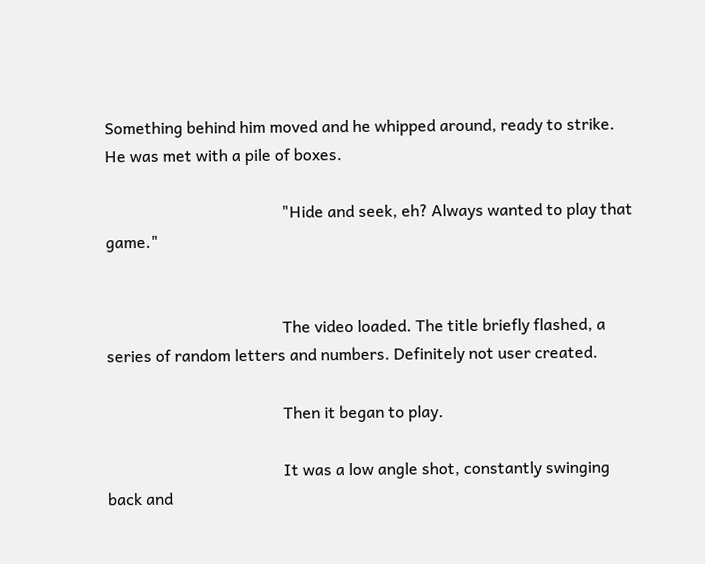Something behind him moved and he whipped around, ready to strike. He was met with a pile of boxes.

                                            "Hide and seek, eh? Always wanted to play that game."


                                            The video loaded. The title briefly flashed, a series of random letters and numbers. Definitely not user created.

                                            Then it began to play.

                                            It was a low angle shot, constantly swinging back and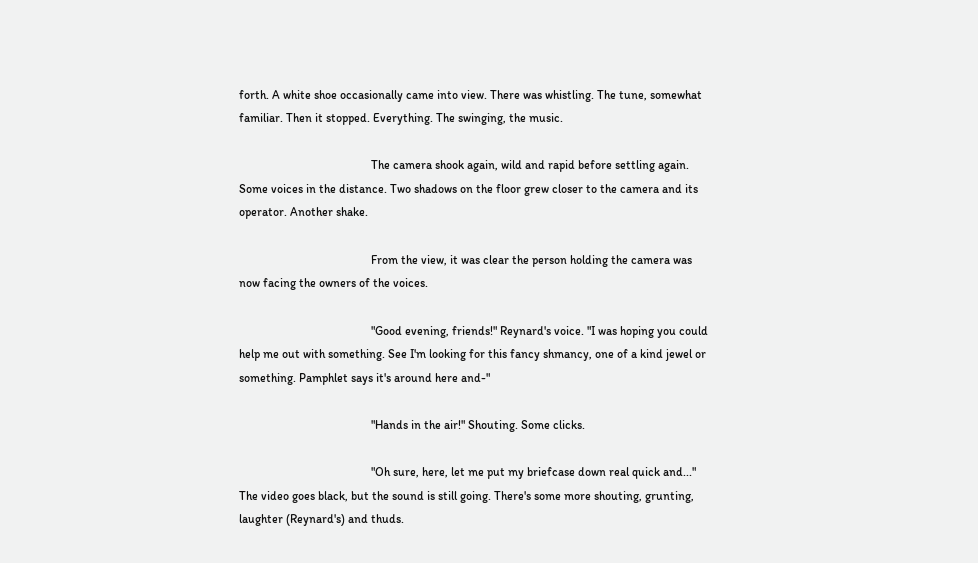forth. A white shoe occasionally came into view. There was whistling. The tune, somewhat familiar. Then it stopped. Everything. The swinging, the music.

                                            The camera shook again, wild and rapid before settling again. Some voices in the distance. Two shadows on the floor grew closer to the camera and its operator. Another shake.

                                            From the view, it was clear the person holding the camera was now facing the owners of the voices.

                                            "Good evening, friends!" Reynard's voice. "I was hoping you could help me out with something. See I'm looking for this fancy shmancy, one of a kind jewel or something. Pamphlet says it's around here and-"

                                            "Hands in the air!" Shouting. Some clicks.

                                            "Oh sure, here, let me put my briefcase down real quick and..." The video goes black, but the sound is still going. There's some more shouting, grunting, laughter (Reynard's) and thuds.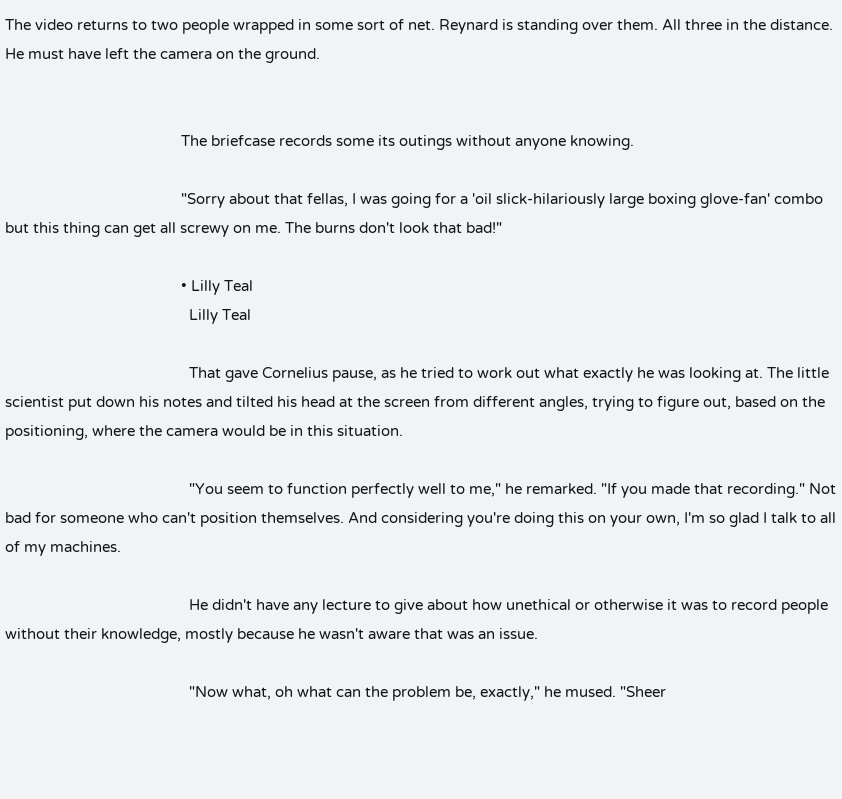The video returns to two people wrapped in some sort of net. Reynard is standing over them. All three in the distance. He must have left the camera on the ground.


                                            The briefcase records some its outings without anyone knowing.

                                            "Sorry about that fellas, I was going for a 'oil slick-hilariously large boxing glove-fan' combo but this thing can get all screwy on me. The burns don't look that bad!"

                                            • Lilly Teal
                                              Lilly Teal

                                              That gave Cornelius pause, as he tried to work out what exactly he was looking at. The little scientist put down his notes and tilted his head at the screen from different angles, trying to figure out, based on the positioning, where the camera would be in this situation.

                                              "You seem to function perfectly well to me," he remarked. "If you made that recording." Not bad for someone who can't position themselves. And considering you're doing this on your own, I'm so glad I talk to all of my machines.

                                              He didn't have any lecture to give about how unethical or otherwise it was to record people without their knowledge, mostly because he wasn't aware that was an issue.

                                              "Now what, oh what can the problem be, exactly," he mused. "Sheer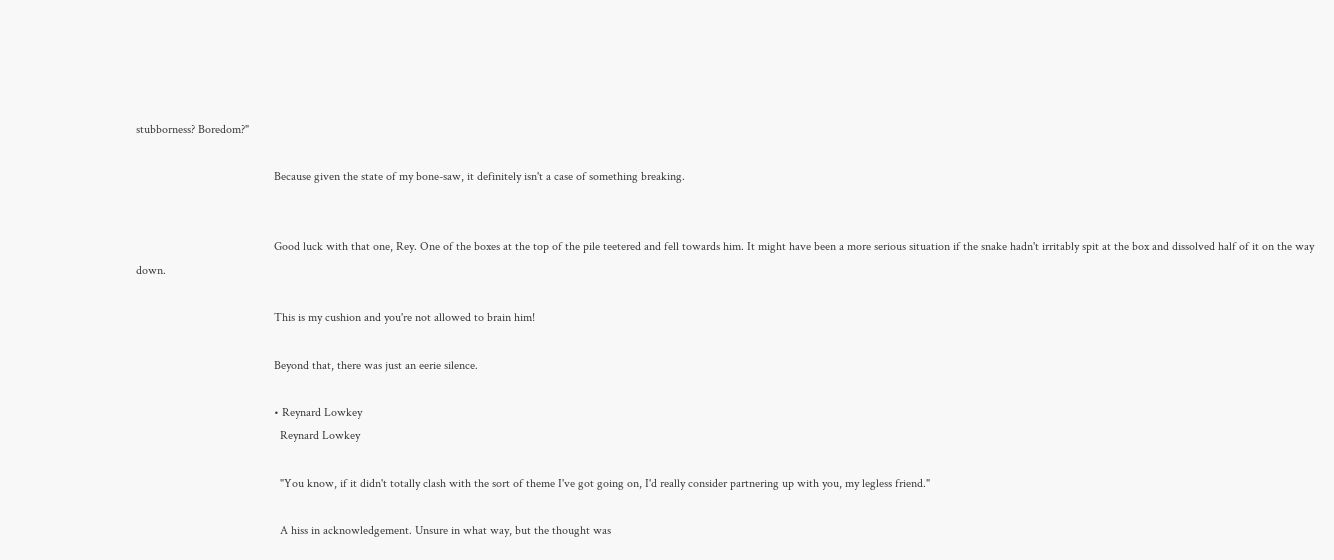stubborness? Boredom?"

                                              Because given the state of my bone-saw, it definitely isn't a case of something breaking.


                                              Good luck with that one, Rey. One of the boxes at the top of the pile teetered and fell towards him. It might have been a more serious situation if the snake hadn't irritably spit at the box and dissolved half of it on the way down.

                                              This is my cushion and you're not allowed to brain him!

                                              Beyond that, there was just an eerie silence.

                                              • Reynard Lowkey
                                                Reynard Lowkey

                                                "You know, if it didn't totally clash with the sort of theme I've got going on, I'd really consider partnering up with you, my legless friend."

                                                A hiss in acknowledgement. Unsure in what way, but the thought was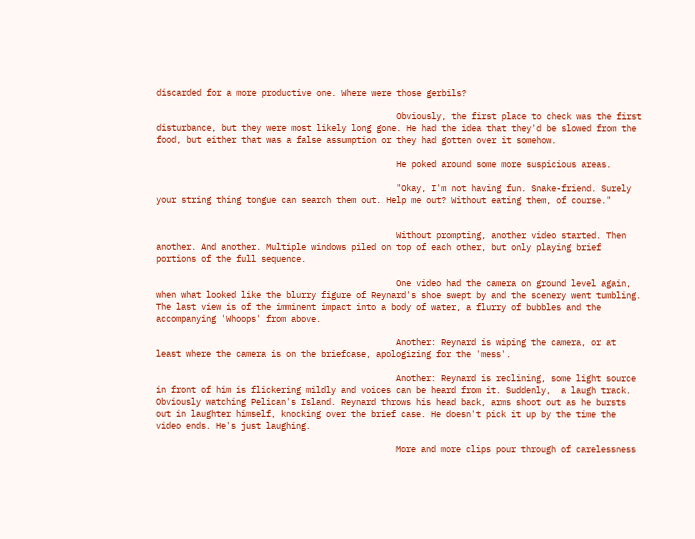discarded for a more productive one. Where were those gerbils?

                                                Obviously, the first place to check was the first disturbance, but they were most likely long gone. He had the idea that they'd be slowed from the food, but either that was a false assumption or they had gotten over it somehow.

                                                He poked around some more suspicious areas.

                                                "Okay, I'm not having fun. Snake-friend. Surely your string thing tongue can search them out. Help me out? Without eating them, of course."


                                                Without prompting, another video started. Then another. And another. Multiple windows piled on top of each other, but only playing brief portions of the full sequence.

                                                One video had the camera on ground level again, when what looked like the blurry figure of Reynard's shoe swept by and the scenery went tumbling. The last view is of the imminent impact into a body of water, a flurry of bubbles and the accompanying 'Whoops' from above.

                                                Another: Reynard is wiping the camera, or at least where the camera is on the briefcase, apologizing for the 'mess'.

                                                Another: Reynard is reclining, some light source in front of him is flickering mildly and voices can be heard from it. Suddenly,  a laugh track. Obviously watching Pelican's Island. Reynard throws his head back, arms shoot out as he bursts out in laughter himself, knocking over the brief case. He doesn't pick it up by the time the video ends. He's just laughing.

                                                More and more clips pour through of carelessness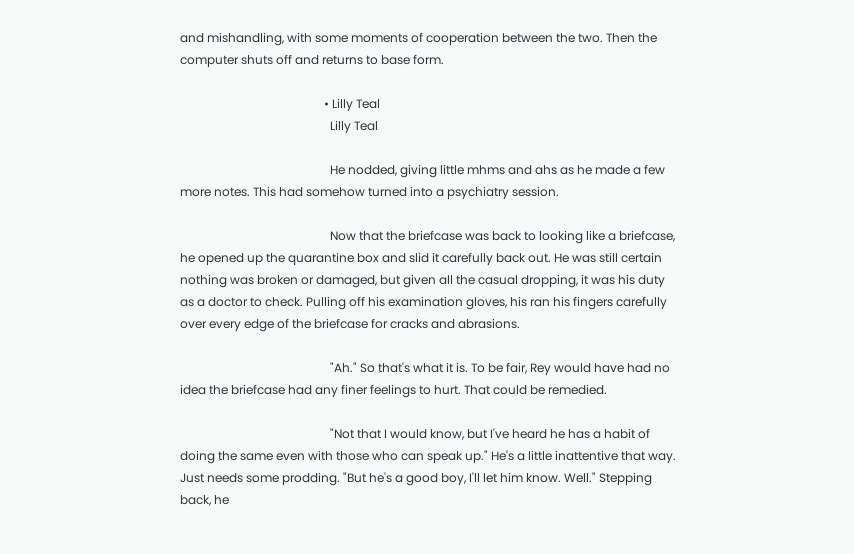and mishandling, with some moments of cooperation between the two. Then the computer shuts off and returns to base form.

                                                • Lilly Teal
                                                  Lilly Teal

                                                  He nodded, giving little mhms and ahs as he made a few more notes. This had somehow turned into a psychiatry session.

                                                  Now that the briefcase was back to looking like a briefcase, he opened up the quarantine box and slid it carefully back out. He was still certain nothing was broken or damaged, but given all the casual dropping, it was his duty as a doctor to check. Pulling off his examination gloves, his ran his fingers carefully over every edge of the briefcase for cracks and abrasions.

                                                  "Ah." So that's what it is. To be fair, Rey would have had no idea the briefcase had any finer feelings to hurt. That could be remedied.

                                                  "Not that I would know, but I've heard he has a habit of doing the same even with those who can speak up." He's a little inattentive that way. Just needs some prodding. "But he's a good boy, I'll let him know. Well." Stepping back, he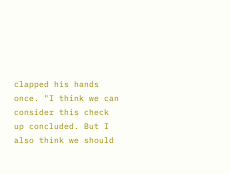clapped his hands once. "I think we can consider this check up concluded. But I also think we should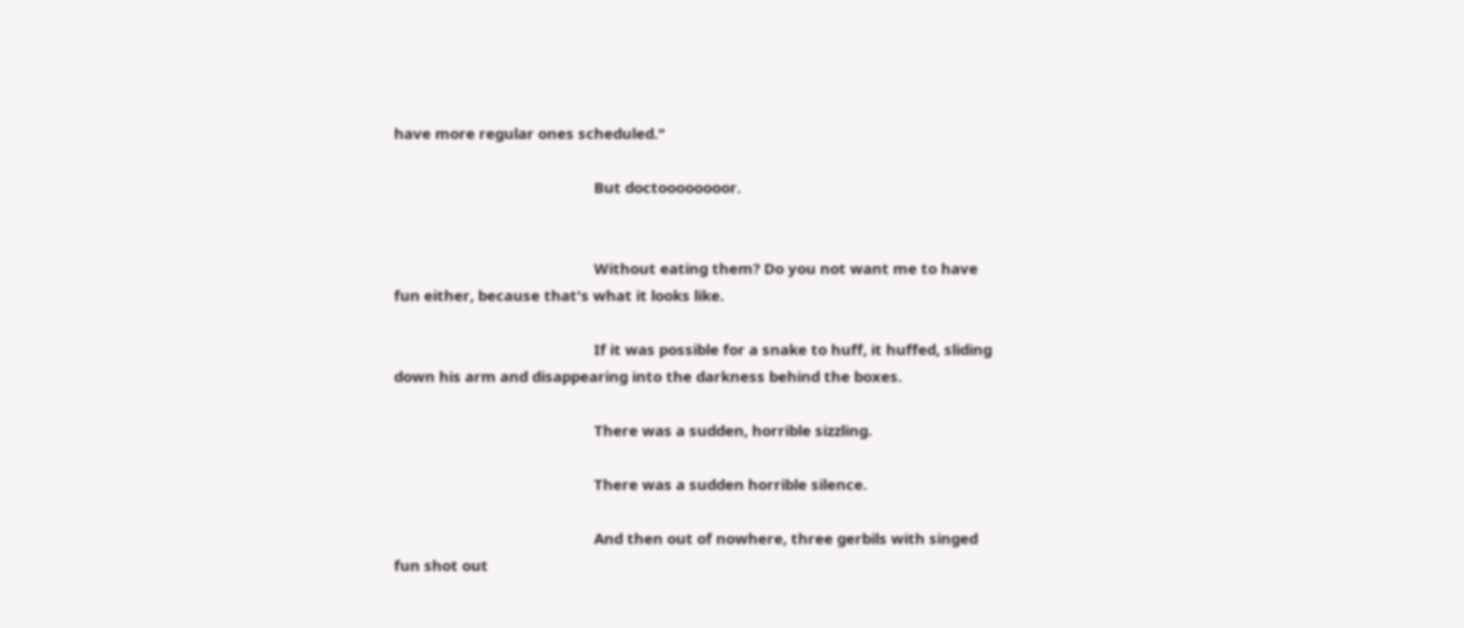have more regular ones scheduled."

                                                  But doctoooooooor.


                                                  Without eating them? Do you not want me to have fun either, because that's what it looks like.

                                                  If it was possible for a snake to huff, it huffed, sliding down his arm and disappearing into the darkness behind the boxes.

                                                  There was a sudden, horrible sizzling.

                                                  There was a sudden horrible silence.

                                                  And then out of nowhere, three gerbils with singed fun shot out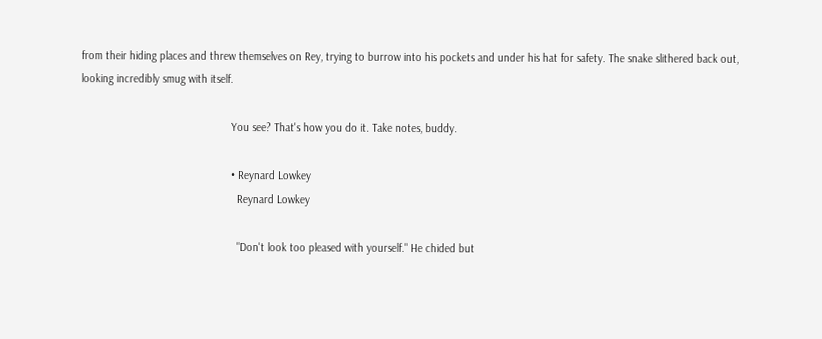from their hiding places and threw themselves on Rey, trying to burrow into his pockets and under his hat for safety. The snake slithered back out, looking incredibly smug with itself.

                                                  You see? That's how you do it. Take notes, buddy.

                                                  • Reynard Lowkey
                                                    Reynard Lowkey

                                                    "Don't look too pleased with yourself." He chided but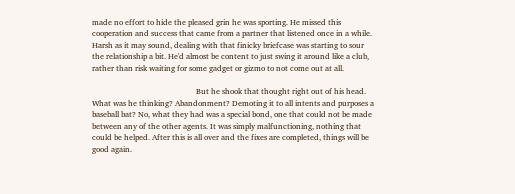made no effort to hide the pleased grin he was sporting. He missed this cooperation and success that came from a partner that listened once in a while. Harsh as it may sound, dealing with that finicky briefcase was starting to sour the relationship a bit. He'd almost be content to just swing it around like a club, rather than risk waiting for some gadget or gizmo to not come out at all.

                                                    But he shook that thought right out of his head. What was he thinking? Abandonment? Demoting it to all intents and purposes a baseball bat? No, what they had was a special bond, one that could not be made between any of the other agents. It was simply malfunctioning, nothing that could be helped. After this is all over and the fixes are completed, things will be good again.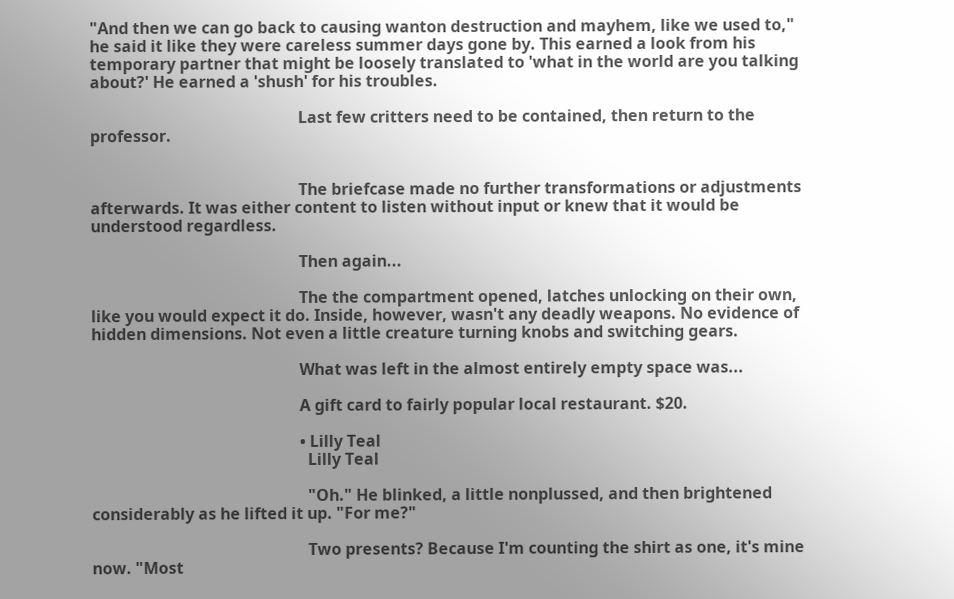"And then we can go back to causing wanton destruction and mayhem, like we used to," he said it like they were careless summer days gone by. This earned a look from his temporary partner that might be loosely translated to 'what in the world are you talking about?' He earned a 'shush' for his troubles.

                                                    Last few critters need to be contained, then return to the professor.


                                                    The briefcase made no further transformations or adjustments afterwards. It was either content to listen without input or knew that it would be understood regardless.

                                                    Then again...

                                                    The the compartment opened, latches unlocking on their own, like you would expect it do. Inside, however, wasn't any deadly weapons. No evidence of hidden dimensions. Not even a little creature turning knobs and switching gears.

                                                    What was left in the almost entirely empty space was...

                                                    A gift card to fairly popular local restaurant. $20.

                                                    • Lilly Teal
                                                      Lilly Teal

                                                      "Oh." He blinked, a little nonplussed, and then brightened considerably as he lifted it up. "For me?"

                                                      Two presents? Because I'm counting the shirt as one, it's mine now. "Most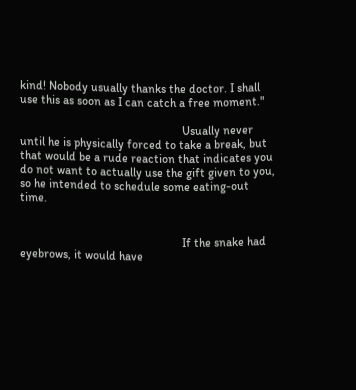kind! Nobody usually thanks the doctor. I shall use this as soon as I can catch a free moment."

                                                      Usually never until he is physically forced to take a break, but that would be a rude reaction that indicates you do not want to actually use the gift given to you, so he intended to schedule some eating-out time.


                                                      If the snake had eyebrows, it would have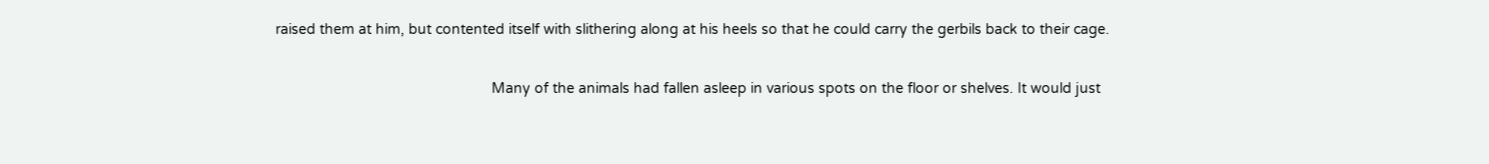raised them at him, but contented itself with slithering along at his heels so that he could carry the gerbils back to their cage.

                                                      Many of the animals had fallen asleep in various spots on the floor or shelves. It would just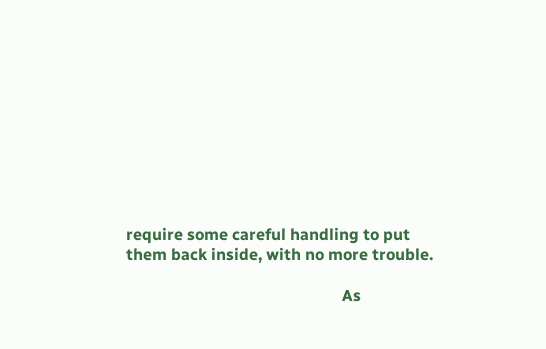require some careful handling to put them back inside, with no more trouble.

                                                      As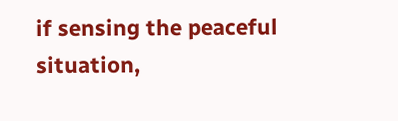if sensing the peaceful situation,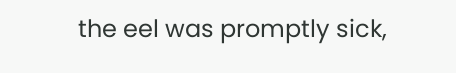the eel was promptly sick,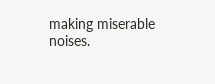making miserable noises.